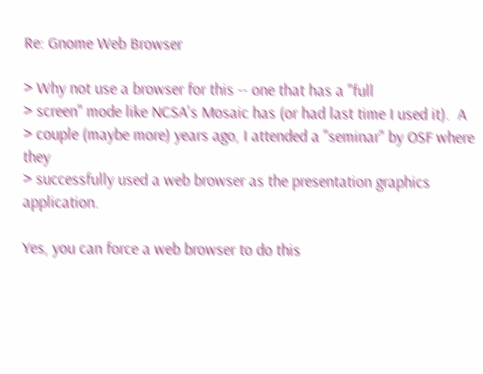Re: Gnome Web Browser

> Why not use a browser for this -- one that has a "full
> screen" mode like NCSA's Mosaic has (or had last time I used it).  A
> couple (maybe more) years ago, I attended a "seminar" by OSF where they
> successfully used a web browser as the presentation graphics application.

Yes, you can force a web browser to do this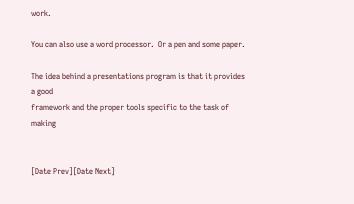work.

You can also use a word processor.  Or a pen and some paper.

The idea behind a presentations program is that it provides a good
framework and the proper tools specific to the task of making


[Date Prev][Date Next]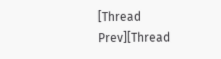[Thread Prev][Thread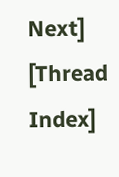Next]   [Thread Index]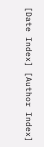[Date Index] [Author Index]